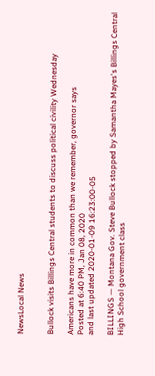NewsLocal News


Bullock visits Billings Central students to discuss political civility Wednesday

Americans have more in common than we remember, governor says
Posted at 6:40 PM, Jan 08, 2020
and last updated 2020-01-09 16:23:00-05

BILLINGS — Montana Gov. Steve Bullock stopped by Samantha Mayes's Billings Central High School government class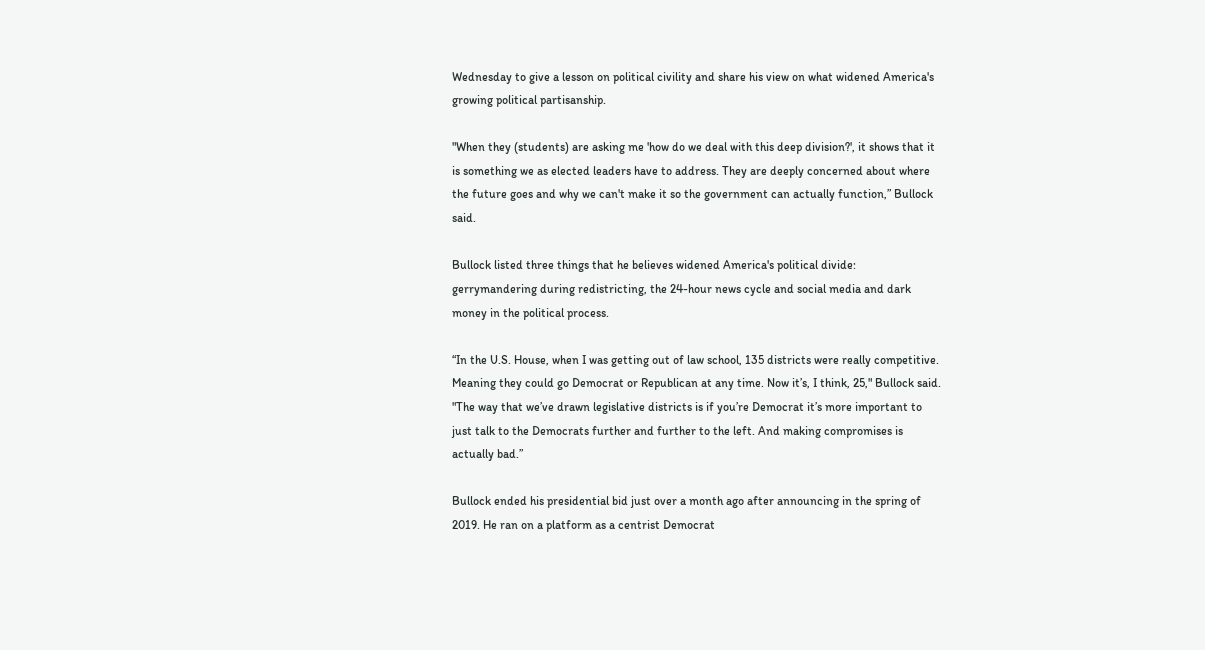Wednesday to give a lesson on political civility and share his view on what widened America's growing political partisanship.

"When they (students) are asking me 'how do we deal with this deep division?', it shows that it is something we as elected leaders have to address. They are deeply concerned about where the future goes and why we can't make it so the government can actually function,” Bullock said.

Bullock listed three things that he believes widened America's political divide: gerrymandering during redistricting, the 24-hour news cycle and social media and dark money in the political process.

“In the U.S. House, when I was getting out of law school, 135 districts were really competitive. Meaning they could go Democrat or Republican at any time. Now it’s, I think, 25," Bullock said. "The way that we’ve drawn legislative districts is if you’re Democrat it’s more important to just talk to the Democrats further and further to the left. And making compromises is actually bad.”

Bullock ended his presidential bid just over a month ago after announcing in the spring of 2019. He ran on a platform as a centrist Democrat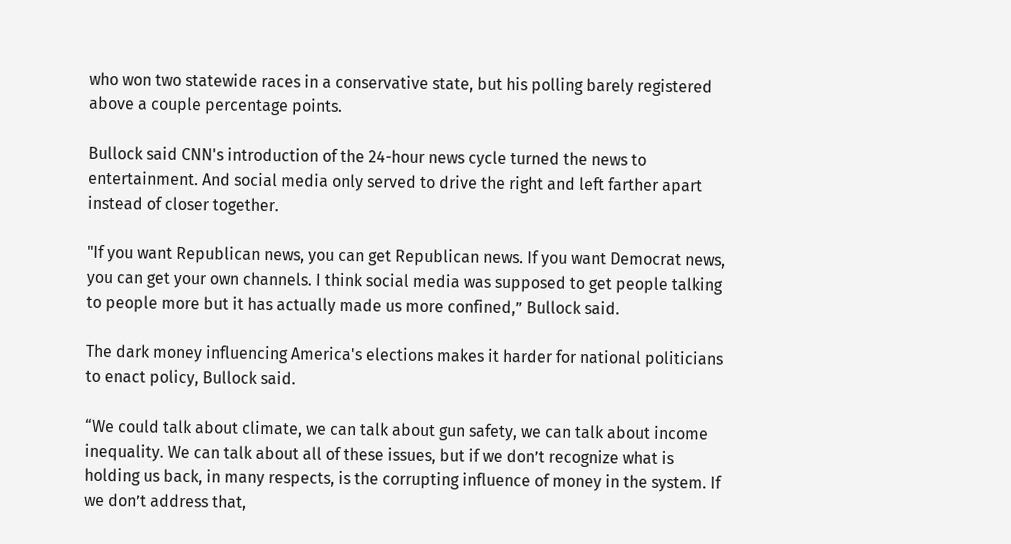who won two statewide races in a conservative state, but his polling barely registered above a couple percentage points.

Bullock said CNN's introduction of the 24-hour news cycle turned the news to entertainment. And social media only served to drive the right and left farther apart instead of closer together.

"If you want Republican news, you can get Republican news. If you want Democrat news, you can get your own channels. I think social media was supposed to get people talking to people more but it has actually made us more confined,” Bullock said.

The dark money influencing America's elections makes it harder for national politicians to enact policy, Bullock said.

“We could talk about climate, we can talk about gun safety, we can talk about income inequality. We can talk about all of these issues, but if we don’t recognize what is holding us back, in many respects, is the corrupting influence of money in the system. If we don’t address that,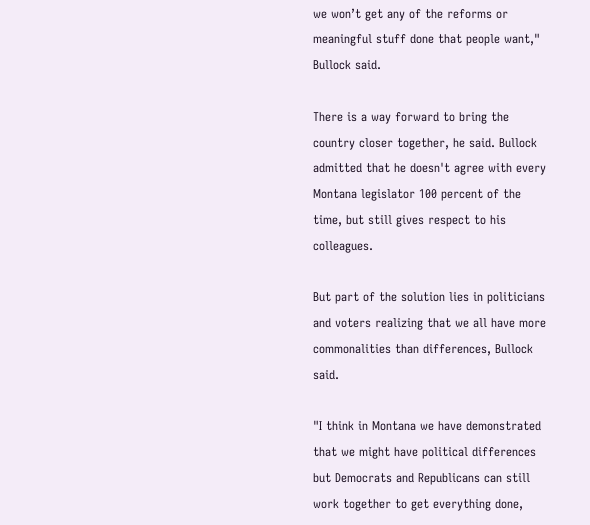we won’t get any of the reforms or meaningful stuff done that people want," Bullock said.

There is a way forward to bring the country closer together, he said. Bullock admitted that he doesn't agree with every Montana legislator 100 percent of the time, but still gives respect to his colleagues.

But part of the solution lies in politicians and voters realizing that we all have more commonalities than differences, Bullock said.

"I think in Montana we have demonstrated that we might have political differences but Democrats and Republicans can still work together to get everything done,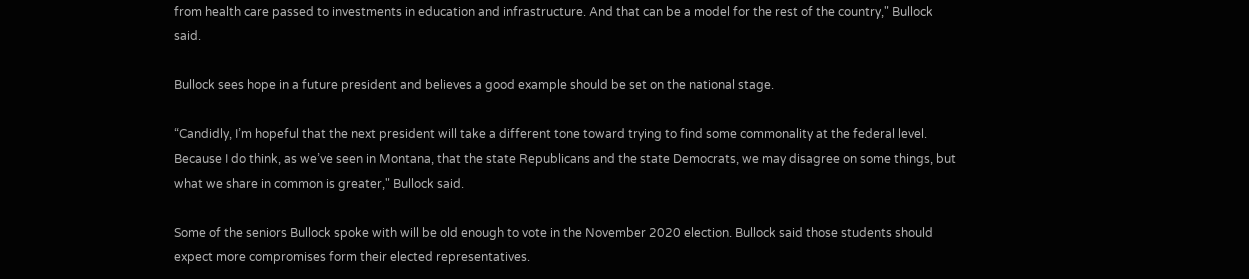from health care passed to investments in education and infrastructure. And that can be a model for the rest of the country," Bullock said.

Bullock sees hope in a future president and believes a good example should be set on the national stage.

“Candidly, I’m hopeful that the next president will take a different tone toward trying to find some commonality at the federal level. Because I do think, as we’ve seen in Montana, that the state Republicans and the state Democrats, we may disagree on some things, but what we share in common is greater," Bullock said.

Some of the seniors Bullock spoke with will be old enough to vote in the November 2020 election. Bullock said those students should expect more compromises form their elected representatives.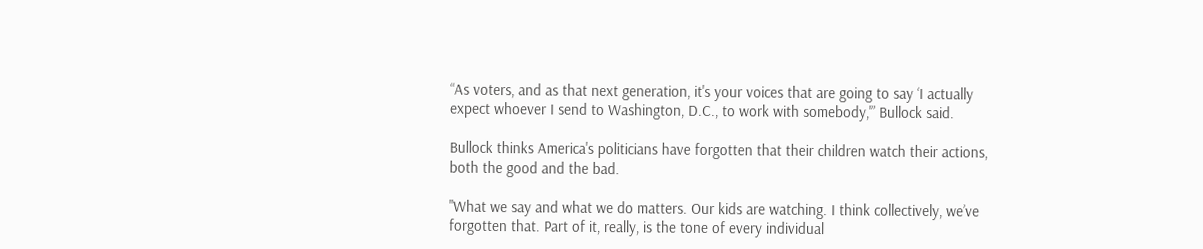“As voters, and as that next generation, it's your voices that are going to say ‘I actually expect whoever I send to Washington, D.C., to work with somebody,'” Bullock said.

Bullock thinks America's politicians have forgotten that their children watch their actions, both the good and the bad.

"What we say and what we do matters. Our kids are watching. I think collectively, we’ve forgotten that. Part of it, really, is the tone of every individual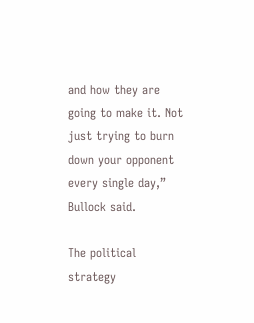and how they are going to make it. Not just trying to burn down your opponent every single day,” Bullock said.

The political strategy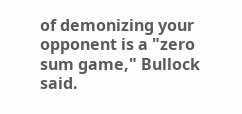of demonizing your opponent is a "zero sum game," Bullock said.